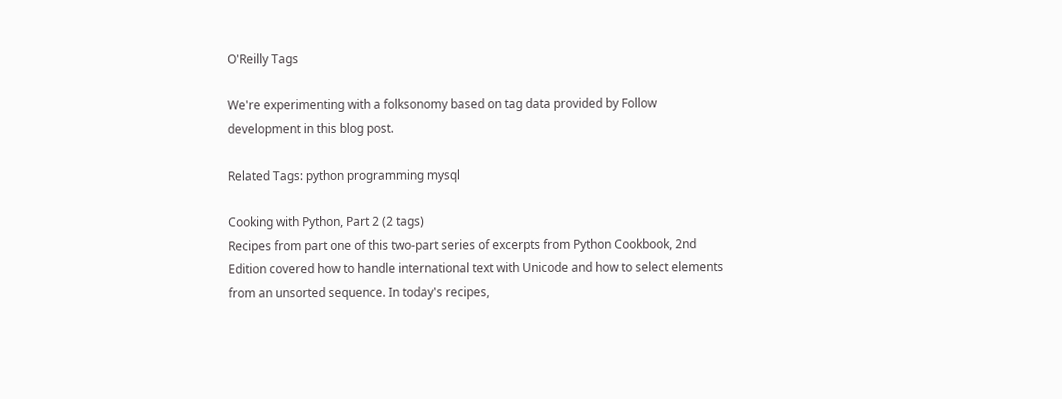O'Reilly Tags

We're experimenting with a folksonomy based on tag data provided by Follow development in this blog post.

Related Tags: python programming mysql

Cooking with Python, Part 2 (2 tags)
Recipes from part one of this two-part series of excerpts from Python Cookbook, 2nd Edition covered how to handle international text with Unicode and how to select elements from an unsorted sequence. In today's recipes,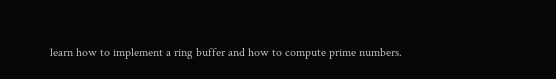learn how to implement a ring buffer and how to compute prime numbers.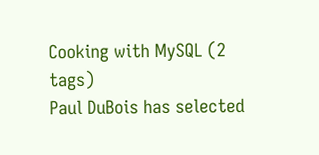Cooking with MySQL (2 tags)
Paul DuBois has selected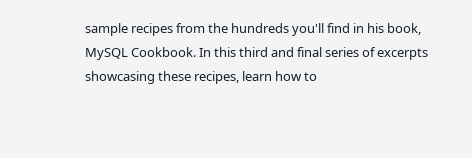sample recipes from the hundreds you'll find in his book, MySQL Cookbook. In this third and final series of excerpts showcasing these recipes, learn how to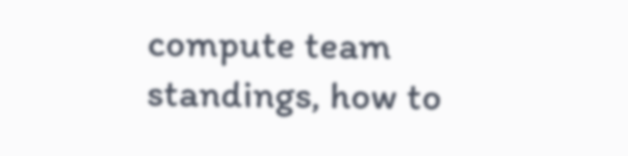compute team standings, how to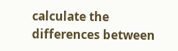calculate the differences between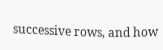successive rows, and how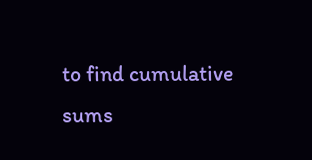to find cumulative sums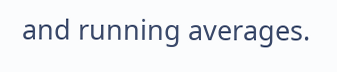and running averages.